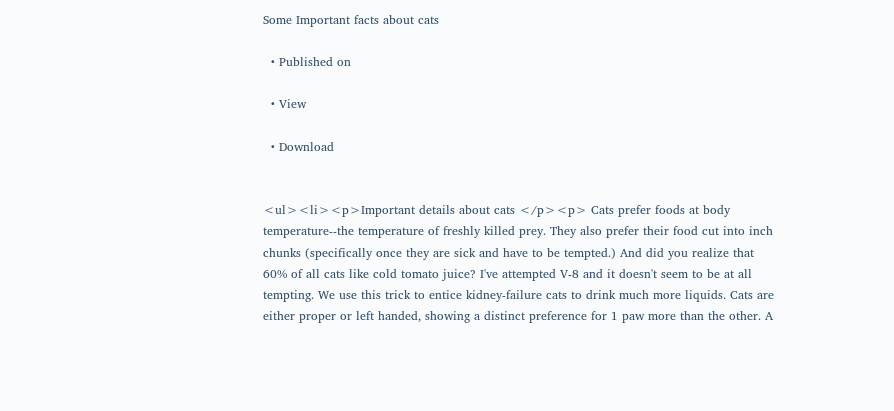Some Important facts about cats

  • Published on

  • View

  • Download


<ul><li><p>Important details about cats </p><p> Cats prefer foods at body temperature--the temperature of freshly killed prey. They also prefer their food cut into inch chunks (specifically once they are sick and have to be tempted.) And did you realize that 60% of all cats like cold tomato juice? I've attempted V-8 and it doesn't seem to be at all tempting. We use this trick to entice kidney-failure cats to drink much more liquids. Cats are either proper or left handed, showing a distinct preference for 1 paw more than the other. A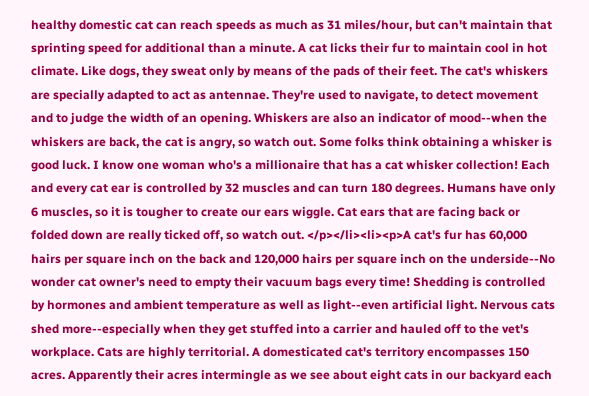healthy domestic cat can reach speeds as much as 31 miles/hour, but can't maintain that sprinting speed for additional than a minute. A cat licks their fur to maintain cool in hot climate. Like dogs, they sweat only by means of the pads of their feet. The cat's whiskers are specially adapted to act as antennae. They're used to navigate, to detect movement and to judge the width of an opening. Whiskers are also an indicator of mood--when the whiskers are back, the cat is angry, so watch out. Some folks think obtaining a whisker is good luck. I know one woman who's a millionaire that has a cat whisker collection! Each and every cat ear is controlled by 32 muscles and can turn 180 degrees. Humans have only 6 muscles, so it is tougher to create our ears wiggle. Cat ears that are facing back or folded down are really ticked off, so watch out. </p></li><li><p>A cat's fur has 60,000 hairs per square inch on the back and 120,000 hairs per square inch on the underside--No wonder cat owner's need to empty their vacuum bags every time! Shedding is controlled by hormones and ambient temperature as well as light--even artificial light. Nervous cats shed more--especially when they get stuffed into a carrier and hauled off to the vet's workplace. Cats are highly territorial. A domesticated cat's territory encompasses 150 acres. Apparently their acres intermingle as we see about eight cats in our backyard each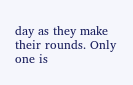day as they make their rounds. Only one is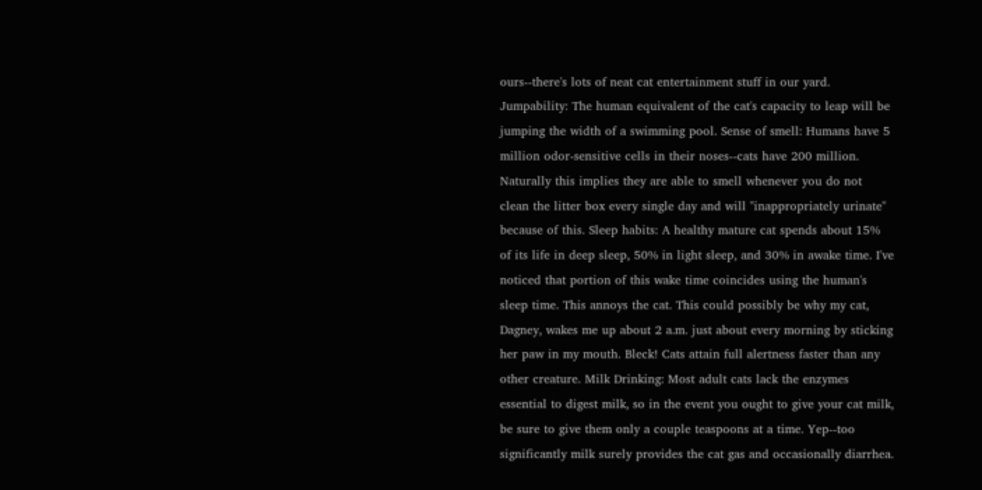ours--there's lots of neat cat entertainment stuff in our yard. Jumpability: The human equivalent of the cat's capacity to leap will be jumping the width of a swimming pool. Sense of smell: Humans have 5 million odor-sensitive cells in their noses--cats have 200 million. Naturally this implies they are able to smell whenever you do not clean the litter box every single day and will "inappropriately urinate" because of this. Sleep habits: A healthy mature cat spends about 15% of its life in deep sleep, 50% in light sleep, and 30% in awake time. I've noticed that portion of this wake time coincides using the human's sleep time. This annoys the cat. This could possibly be why my cat, Dagney, wakes me up about 2 a.m. just about every morning by sticking her paw in my mouth. Bleck! Cats attain full alertness faster than any other creature. Milk Drinking: Most adult cats lack the enzymes essential to digest milk, so in the event you ought to give your cat milk, be sure to give them only a couple teaspoons at a time. Yep--too significantly milk surely provides the cat gas and occasionally diarrhea.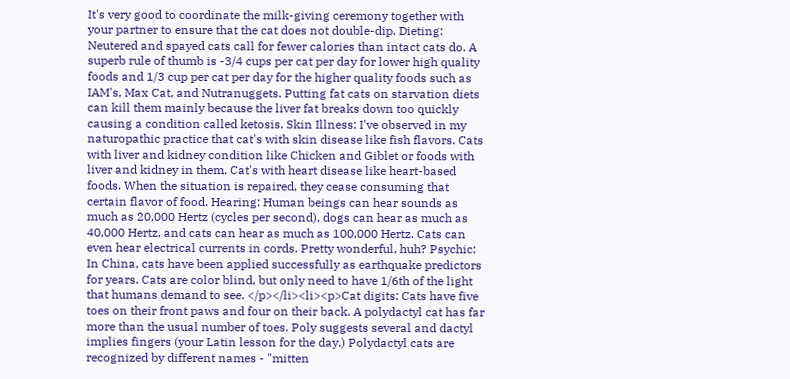It's very good to coordinate the milk-giving ceremony together with your partner to ensure that the cat does not double-dip. Dieting: Neutered and spayed cats call for fewer calories than intact cats do. A superb rule of thumb is -3/4 cups per cat per day for lower high quality foods and 1/3 cup per cat per day for the higher quality foods such as IAM's, Max Cat, and Nutranuggets. Putting fat cats on starvation diets can kill them mainly because the liver fat breaks down too quickly causing a condition called ketosis. Skin Illness: I've observed in my naturopathic practice that cat's with skin disease like fish flavors. Cats with liver and kidney condition like Chicken and Giblet or foods with liver and kidney in them. Cat's with heart disease like heart-based foods. When the situation is repaired, they cease consuming that certain flavor of food. Hearing: Human beings can hear sounds as much as 20,000 Hertz (cycles per second), dogs can hear as much as 40,000 Hertz, and cats can hear as much as 100,000 Hertz. Cats can even hear electrical currents in cords. Pretty wonderful, huh? Psychic: In China, cats have been applied successfully as earthquake predictors for years. Cats are color blind, but only need to have 1/6th of the light that humans demand to see. </p></li><li><p>Cat digits: Cats have five toes on their front paws and four on their back. A polydactyl cat has far more than the usual number of toes. Poly suggests several and dactyl implies fingers (your Latin lesson for the day.) Polydactyl cats are recognized by different names - "mitten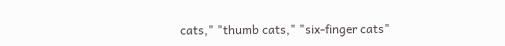cats," "thumb cats," "six-finger cats"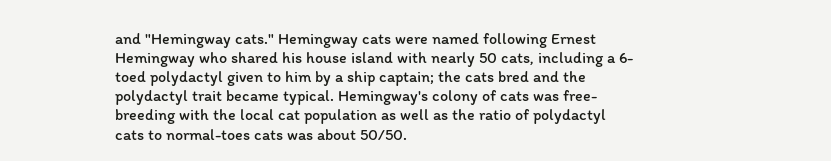and "Hemingway cats." Hemingway cats were named following Ernest Hemingway who shared his house island with nearly 50 cats, including a 6-toed polydactyl given to him by a ship captain; the cats bred and the polydactyl trait became typical. Hemingway's colony of cats was free-breeding with the local cat population as well as the ratio of polydactyl cats to normal-toes cats was about 50/50.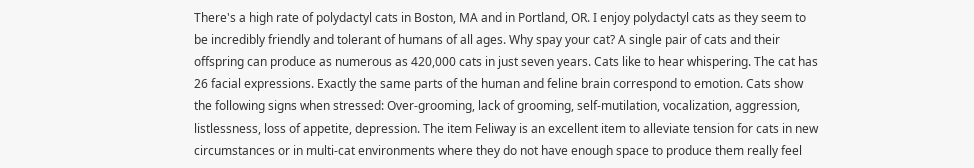There's a high rate of polydactyl cats in Boston, MA and in Portland, OR. I enjoy polydactyl cats as they seem to be incredibly friendly and tolerant of humans of all ages. Why spay your cat? A single pair of cats and their offspring can produce as numerous as 420,000 cats in just seven years. Cats like to hear whispering. The cat has 26 facial expressions. Exactly the same parts of the human and feline brain correspond to emotion. Cats show the following signs when stressed: Over-grooming, lack of grooming, self-mutilation, vocalization, aggression, listlessness, loss of appetite, depression. The item Feliway is an excellent item to alleviate tension for cats in new circumstances or in multi-cat environments where they do not have enough space to produce them really feel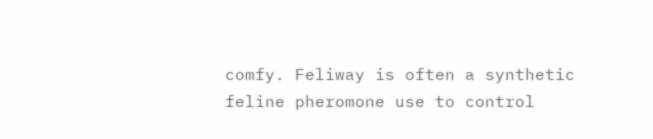comfy. Feliway is often a synthetic feline pheromone use to control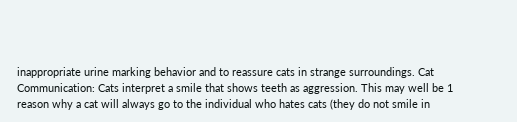inappropriate urine marking behavior and to reassure cats in strange surroundings. Cat Communication: Cats interpret a smile that shows teeth as aggression. This may well be 1 reason why a cat will always go to the individual who hates cats (they do not smile in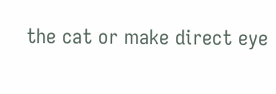the cat or make direct eye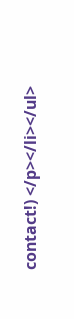contact!) </p></li></ul>